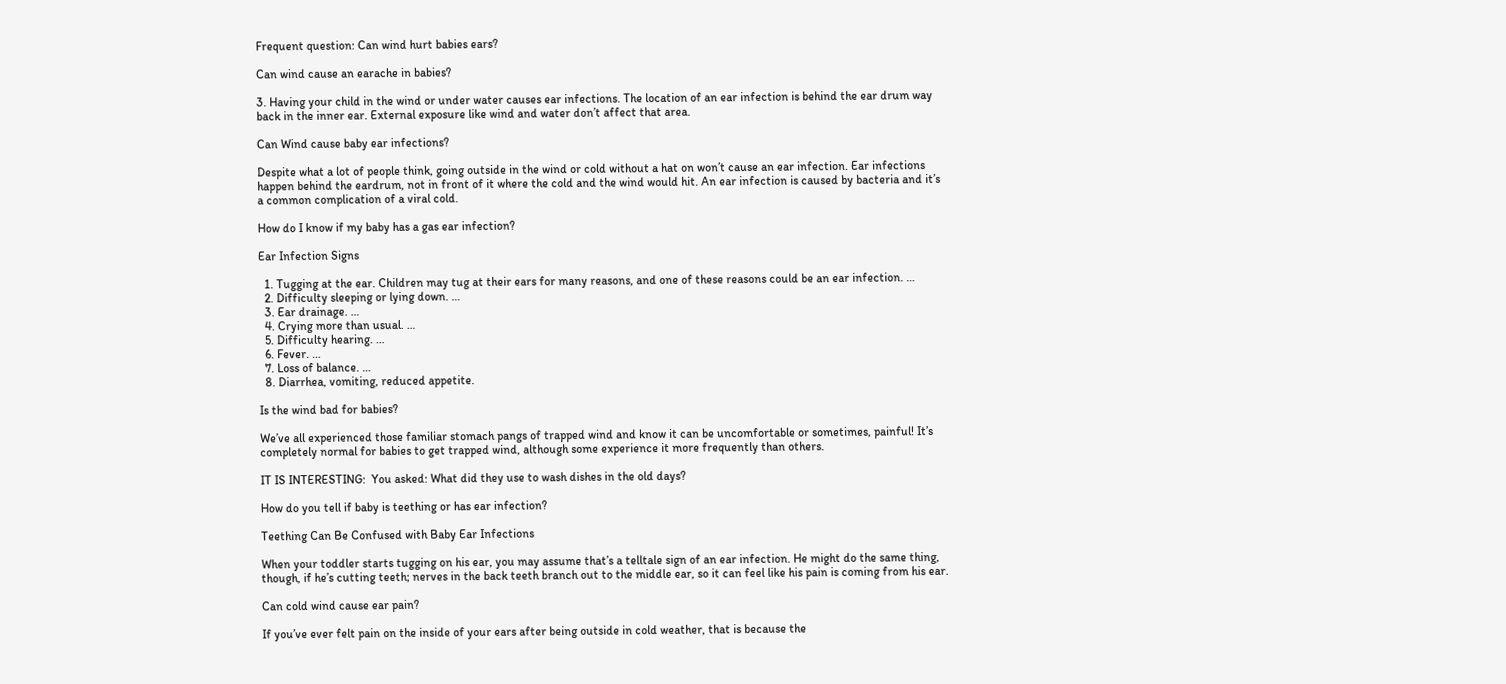Frequent question: Can wind hurt babies ears?

Can wind cause an earache in babies?

3. Having your child in the wind or under water causes ear infections. The location of an ear infection is behind the ear drum way back in the inner ear. External exposure like wind and water don’t affect that area.

Can Wind cause baby ear infections?

Despite what a lot of people think, going outside in the wind or cold without a hat on won’t cause an ear infection. Ear infections happen behind the eardrum, not in front of it where the cold and the wind would hit. An ear infection is caused by bacteria and it’s a common complication of a viral cold.

How do I know if my baby has a gas ear infection?

Ear Infection Signs

  1. Tugging at the ear. Children may tug at their ears for many reasons, and one of these reasons could be an ear infection. …
  2. Difficulty sleeping or lying down. …
  3. Ear drainage. …
  4. Crying more than usual. …
  5. Difficulty hearing. …
  6. Fever. …
  7. Loss of balance. …
  8. Diarrhea, vomiting, reduced appetite.

Is the wind bad for babies?

We’ve all experienced those familiar stomach pangs of trapped wind and know it can be uncomfortable or sometimes, painful! It’s completely normal for babies to get trapped wind, although some experience it more frequently than others.

IT IS INTERESTING:  You asked: What did they use to wash dishes in the old days?

How do you tell if baby is teething or has ear infection?

Teething Can Be Confused with Baby Ear Infections

When your toddler starts tugging on his ear, you may assume that’s a telltale sign of an ear infection. He might do the same thing, though, if he’s cutting teeth; nerves in the back teeth branch out to the middle ear, so it can feel like his pain is coming from his ear.

Can cold wind cause ear pain?

If you’ve ever felt pain on the inside of your ears after being outside in cold weather, that is because the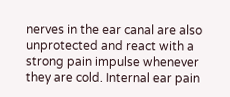nerves in the ear canal are also unprotected and react with a strong pain impulse whenever they are cold. Internal ear pain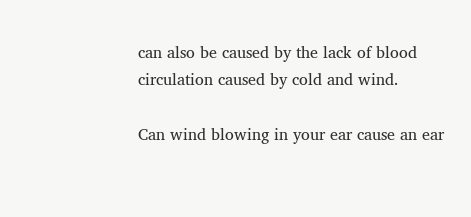can also be caused by the lack of blood circulation caused by cold and wind.

Can wind blowing in your ear cause an ear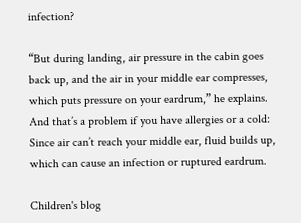infection?

“But during landing, air pressure in the cabin goes back up, and the air in your middle ear compresses, which puts pressure on your eardrum,” he explains. And that’s a problem if you have allergies or a cold: Since air can’t reach your middle ear, fluid builds up, which can cause an infection or ruptured eardrum.

Children's blog